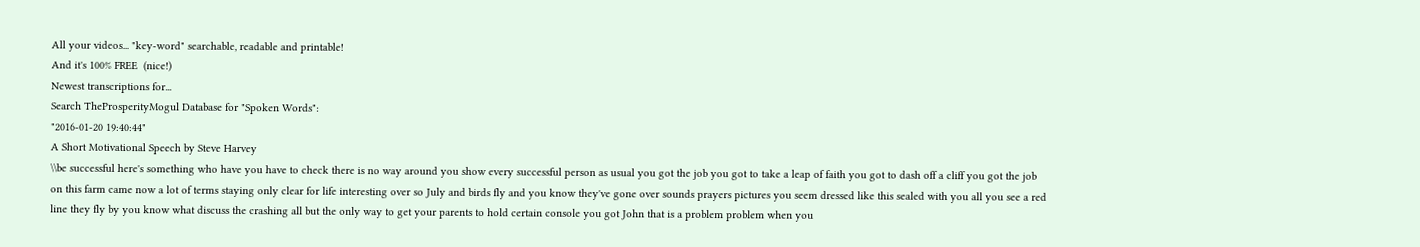All your videos... "key-word" searchable, readable and printable!
And it's 100% FREE  (nice!)
Newest transcriptions for...
Search TheProsperityMogul Database for "Spoken Words":
"2016-01-20 19:40:44"
A Short Motivational Speech by Steve Harvey
\\be successful here's something who have you have to check there is no way around you show every successful person as usual you got the job you got to take a leap of faith you got to dash off a cliff you got the job on this farm came now a lot of terms staying only clear for life interesting over so July and birds fly and you know they've gone over sounds prayers pictures you seem dressed like this sealed with you all you see a red line they fly by you know what discuss the crashing all but the only way to get your parents to hold certain console you got John that is a problem problem when you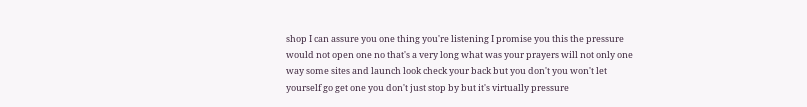shop I can assure you one thing you're listening I promise you this the pressure would not open one no that's a very long what was your prayers will not only one way some sites and launch look check your back but you don't you won't let yourself go get one you don't just stop by but it's virtually pressure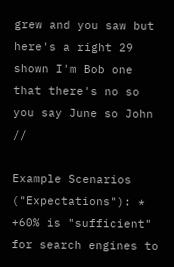grew and you saw but here's a right 29 shown I'm Bob one that there's no so you say June so John //

Example Scenarios ("Expectations"): * +60% is "sufficient" for search engines to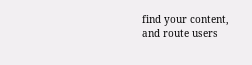find your content, and route users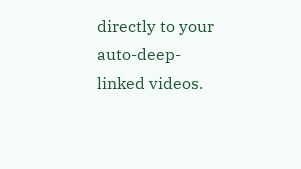directly to your auto-deep-linked videos.